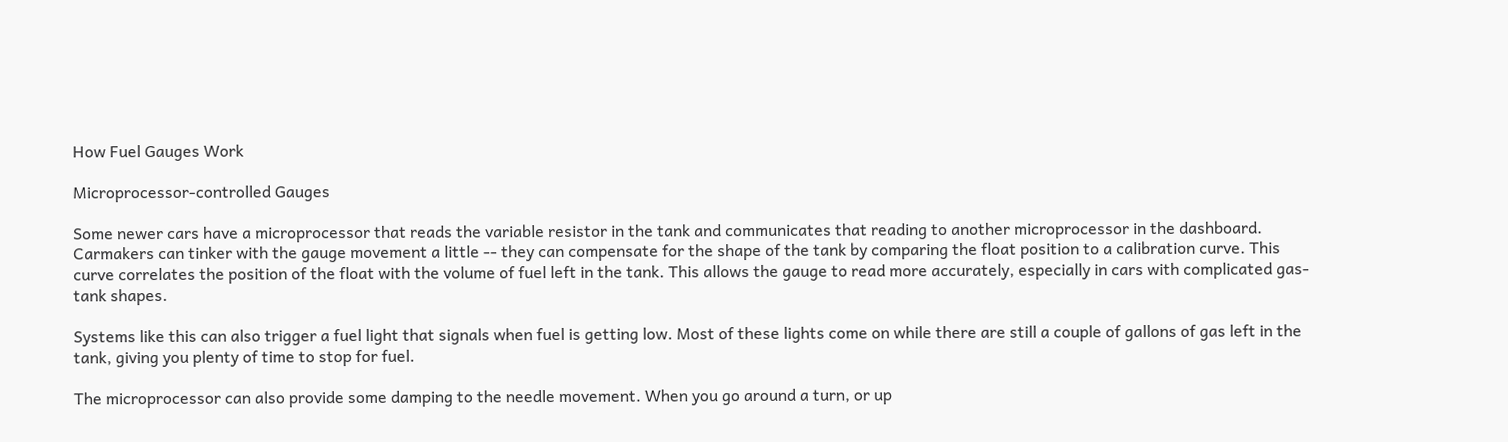How Fuel Gauges Work

Microprocessor-controlled Gauges

Some newer cars have a microprocessor that reads the variable resistor in the tank and communicates that reading to another microprocessor in the dashboard. Carmakers can tinker with the gauge movement a little -- they can compensate for the shape of the tank by comparing the float position to a calibration curve. This curve correlates the position of the float with the volume of fuel left in the tank. This allows the gauge to read more accurately, especially in cars with complicated gas-tank shapes.

Systems like this can also trigger a fuel light that signals when fuel is getting low. Most of these lights come on while there are still a couple of gallons of gas left in the tank, giving you plenty of time to stop for fuel.

The microprocessor can also provide some damping to the needle movement. When you go around a turn, or up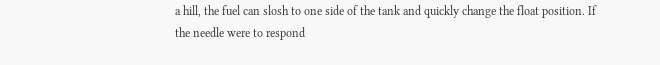a hill, the fuel can slosh to one side of the tank and quickly change the float position. If the needle were to respond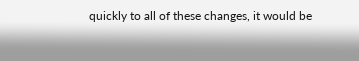quickly to all of these changes, it would be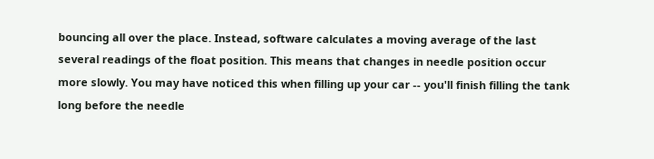bouncing all over the place. Instead, software calculates a moving average of the last several readings of the float position. This means that changes in needle position occur more slowly. You may have noticed this when filling up your car -- you'll finish filling the tank long before the needle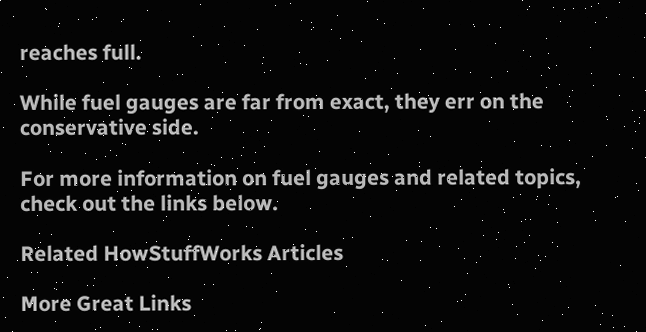reaches full.

While fuel gauges are far from exact, they err on the conservative side.

For more information on fuel gauges and related topics, check out the links below.

Related HowStuffWorks Articles

More Great Links